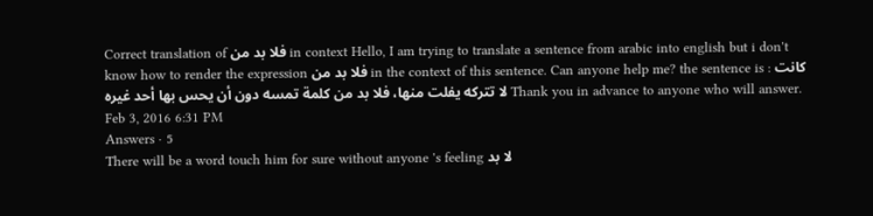Correct translation of فلا بد من in context Hello, I am trying to translate a sentence from arabic into english but i don't know how to render the expression فلا بد من in the context of this sentence. Can anyone help me? the sentence is : كانت لا تتركه يفلت منها، فلا بد من كلمة تمسه دون أن يحس بها أحد غيره Thank you in advance to anyone who will answer.
Feb 3, 2016 6:31 PM
Answers · 5
There will be a word touch him for sure without anyone 's feeling لا بد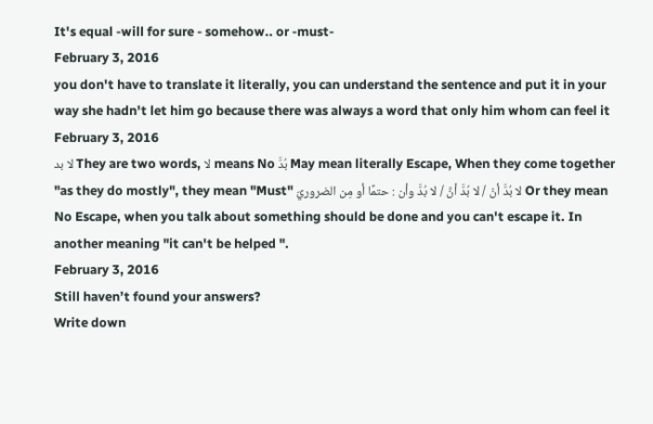It's equal -will for sure - somehow.. or -must-
February 3, 2016
you don't have to translate it literally, you can understand the sentence and put it in your way she hadn't let him go because there was always a word that only him whom can feel it
February 3, 2016
لا بد They are two words, لا means No بُدَّ May mean literally Escape, When they come together "as they do mostly", they mean "Must" لا بُدَّ أنْ / لا بُدَّ أنَّ / لا بُدَّ وأن : حتمًا أو مِن الضروريّ Or they mean No Escape, when you talk about something should be done and you can't escape it. In another meaning "it can't be helped ".
February 3, 2016
Still haven’t found your answers?
Write down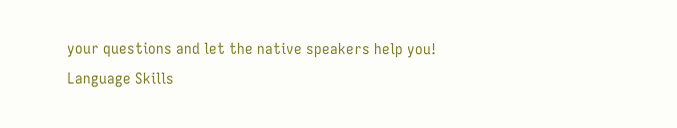your questions and let the native speakers help you!
Language Skills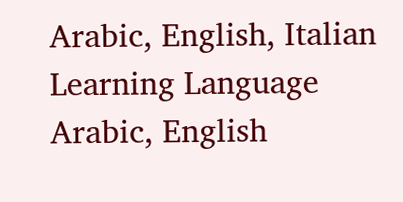Arabic, English, Italian
Learning Language
Arabic, English